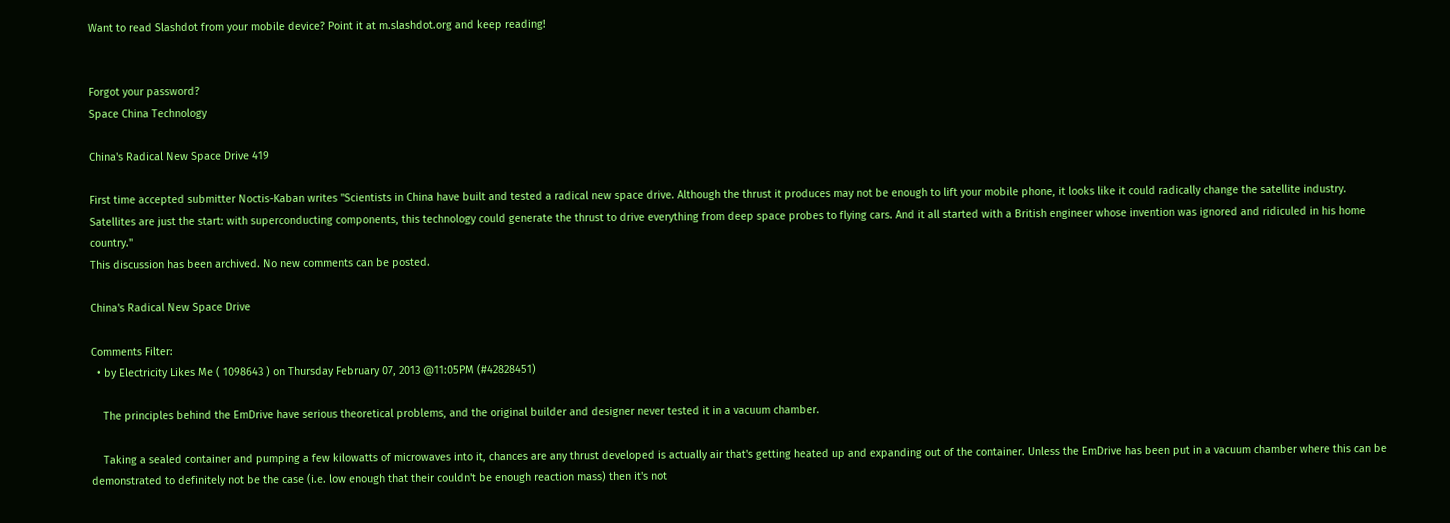Want to read Slashdot from your mobile device? Point it at m.slashdot.org and keep reading!


Forgot your password?
Space China Technology

China's Radical New Space Drive 419

First time accepted submitter Noctis-Kaban writes "Scientists in China have built and tested a radical new space drive. Although the thrust it produces may not be enough to lift your mobile phone, it looks like it could radically change the satellite industry. Satellites are just the start: with superconducting components, this technology could generate the thrust to drive everything from deep space probes to flying cars. And it all started with a British engineer whose invention was ignored and ridiculed in his home country."
This discussion has been archived. No new comments can be posted.

China's Radical New Space Drive

Comments Filter:
  • by Electricity Likes Me ( 1098643 ) on Thursday February 07, 2013 @11:05PM (#42828451)

    The principles behind the EmDrive have serious theoretical problems, and the original builder and designer never tested it in a vacuum chamber.

    Taking a sealed container and pumping a few kilowatts of microwaves into it, chances are any thrust developed is actually air that's getting heated up and expanding out of the container. Unless the EmDrive has been put in a vacuum chamber where this can be demonstrated to definitely not be the case (i.e. low enough that their couldn't be enough reaction mass) then it's not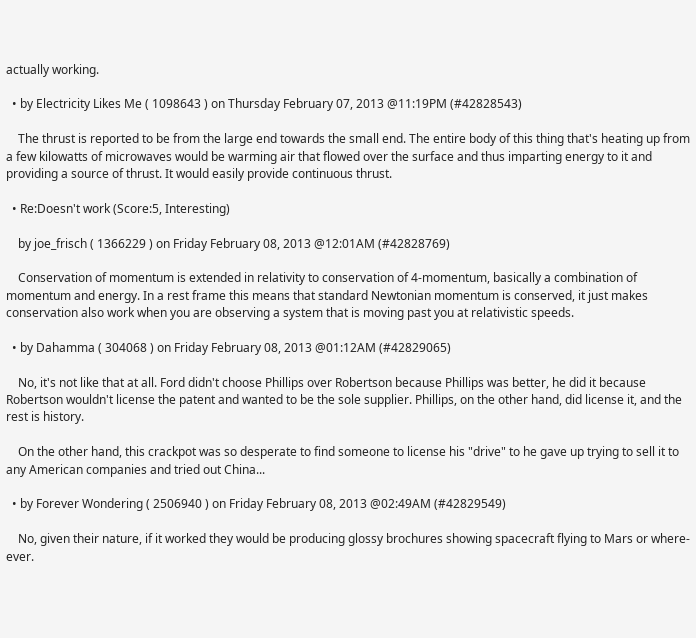actually working.

  • by Electricity Likes Me ( 1098643 ) on Thursday February 07, 2013 @11:19PM (#42828543)

    The thrust is reported to be from the large end towards the small end. The entire body of this thing that's heating up from a few kilowatts of microwaves would be warming air that flowed over the surface and thus imparting energy to it and providing a source of thrust. It would easily provide continuous thrust.

  • Re:Doesn't work (Score:5, Interesting)

    by joe_frisch ( 1366229 ) on Friday February 08, 2013 @12:01AM (#42828769)

    Conservation of momentum is extended in relativity to conservation of 4-momentum, basically a combination of momentum and energy. In a rest frame this means that standard Newtonian momentum is conserved, it just makes conservation also work when you are observing a system that is moving past you at relativistic speeds.

  • by Dahamma ( 304068 ) on Friday February 08, 2013 @01:12AM (#42829065)

    No, it's not like that at all. Ford didn't choose Phillips over Robertson because Phillips was better, he did it because Robertson wouldn't license the patent and wanted to be the sole supplier. Phillips, on the other hand, did license it, and the rest is history.

    On the other hand, this crackpot was so desperate to find someone to license his "drive" to he gave up trying to sell it to any American companies and tried out China...

  • by Forever Wondering ( 2506940 ) on Friday February 08, 2013 @02:49AM (#42829549)

    No, given their nature, if it worked they would be producing glossy brochures showing spacecraft flying to Mars or where-ever.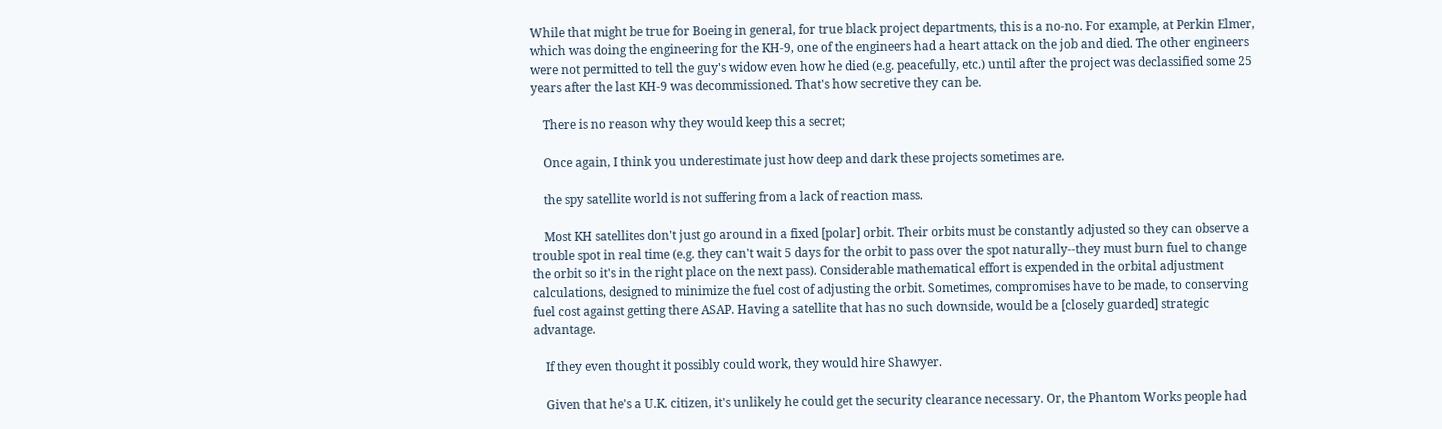While that might be true for Boeing in general, for true black project departments, this is a no-no. For example, at Perkin Elmer, which was doing the engineering for the KH-9, one of the engineers had a heart attack on the job and died. The other engineers were not permitted to tell the guy's widow even how he died (e.g. peacefully, etc.) until after the project was declassified some 25 years after the last KH-9 was decommissioned. That's how secretive they can be.

    There is no reason why they would keep this a secret;

    Once again, I think you underestimate just how deep and dark these projects sometimes are.

    the spy satellite world is not suffering from a lack of reaction mass.

    Most KH satellites don't just go around in a fixed [polar] orbit. Their orbits must be constantly adjusted so they can observe a trouble spot in real time (e.g. they can't wait 5 days for the orbit to pass over the spot naturally--they must burn fuel to change the orbit so it's in the right place on the next pass). Considerable mathematical effort is expended in the orbital adjustment calculations, designed to minimize the fuel cost of adjusting the orbit. Sometimes, compromises have to be made, to conserving fuel cost against getting there ASAP. Having a satellite that has no such downside, would be a [closely guarded] strategic advantage.

    If they even thought it possibly could work, they would hire Shawyer.

    Given that he's a U.K. citizen, it's unlikely he could get the security clearance necessary. Or, the Phantom Works people had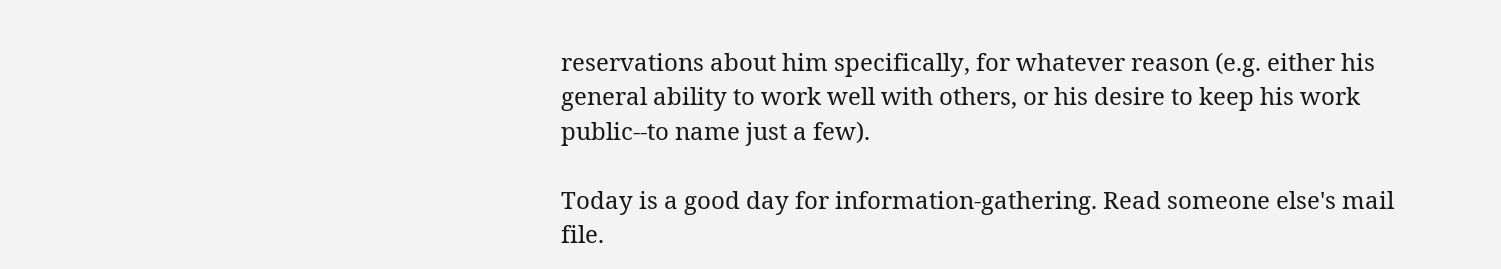reservations about him specifically, for whatever reason (e.g. either his general ability to work well with others, or his desire to keep his work public--to name just a few).

Today is a good day for information-gathering. Read someone else's mail file.